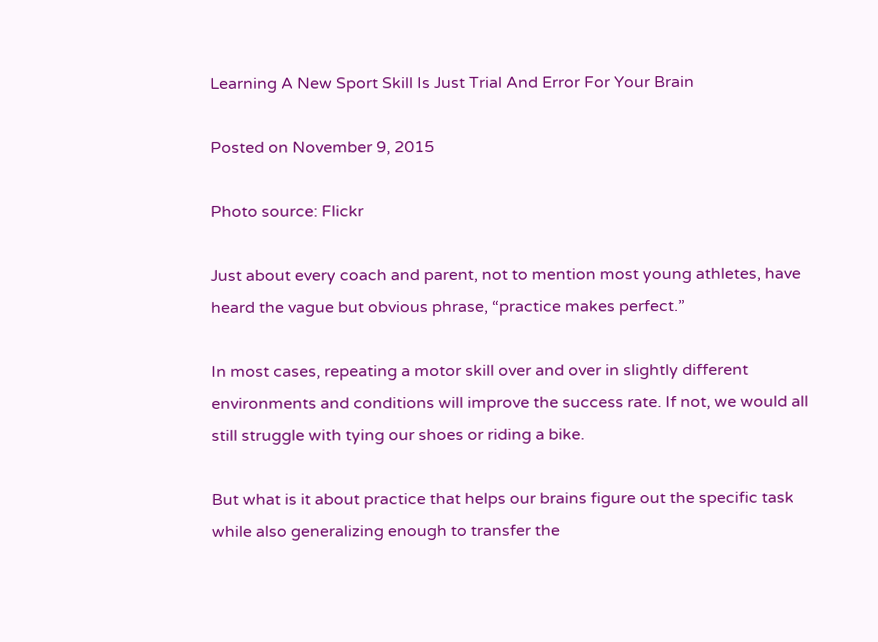Learning A New Sport Skill Is Just Trial And Error For Your Brain

Posted on November 9, 2015

Photo source: Flickr

Just about every coach and parent, not to mention most young athletes, have heard the vague but obvious phrase, “practice makes perfect.”

In most cases, repeating a motor skill over and over in slightly different environments and conditions will improve the success rate. If not, we would all still struggle with tying our shoes or riding a bike.

But what is it about practice that helps our brains figure out the specific task while also generalizing enough to transfer the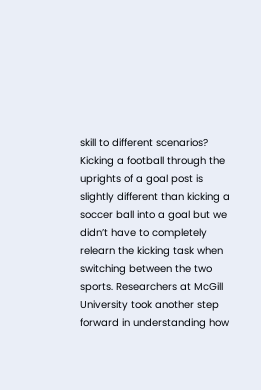skill to different scenarios? Kicking a football through the uprights of a goal post is slightly different than kicking a soccer ball into a goal but we didn’t have to completely relearn the kicking task when switching between the two sports. Researchers at McGill University took another step forward in understanding how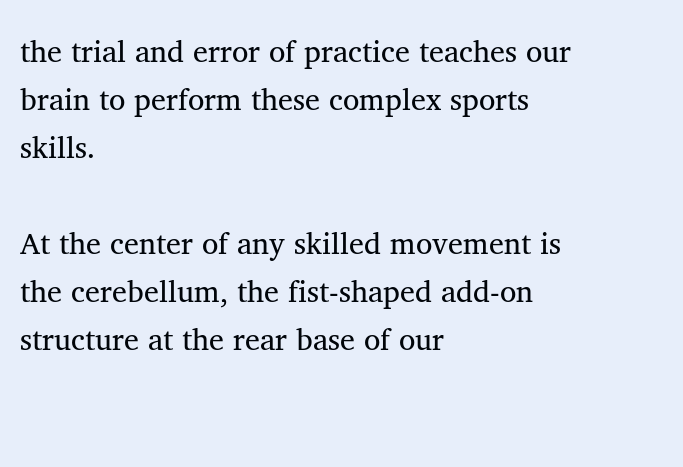the trial and error of practice teaches our brain to perform these complex sports skills.

At the center of any skilled movement is the cerebellum, the fist-shaped add-on structure at the rear base of our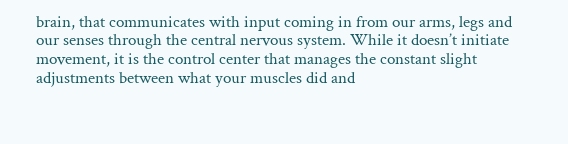brain, that communicates with input coming in from our arms, legs and our senses through the central nervous system. While it doesn’t initiate movement, it is the control center that manages the constant slight adjustments between what your muscles did and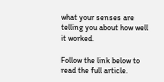what your senses are telling you about how well it worked.

Follow the link below to read the full article.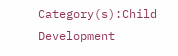Category(s):Child Development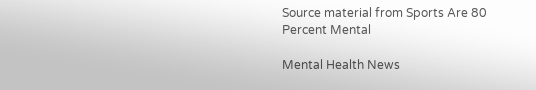Source material from Sports Are 80 Percent Mental

Mental Health News